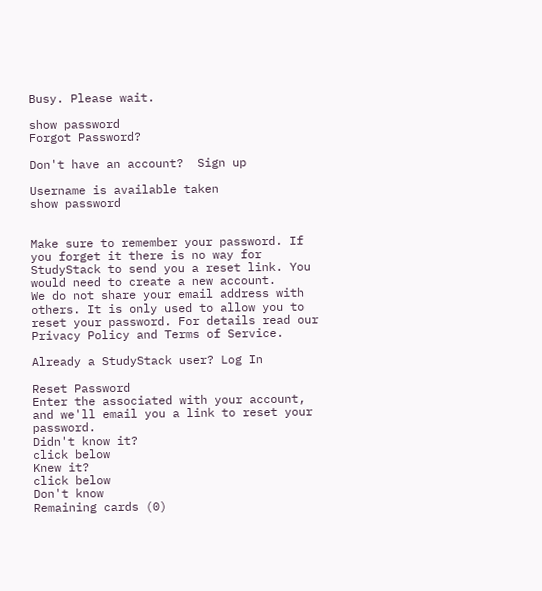Busy. Please wait.

show password
Forgot Password?

Don't have an account?  Sign up

Username is available taken
show password


Make sure to remember your password. If you forget it there is no way for StudyStack to send you a reset link. You would need to create a new account.
We do not share your email address with others. It is only used to allow you to reset your password. For details read our Privacy Policy and Terms of Service.

Already a StudyStack user? Log In

Reset Password
Enter the associated with your account, and we'll email you a link to reset your password.
Didn't know it?
click below
Knew it?
click below
Don't know
Remaining cards (0)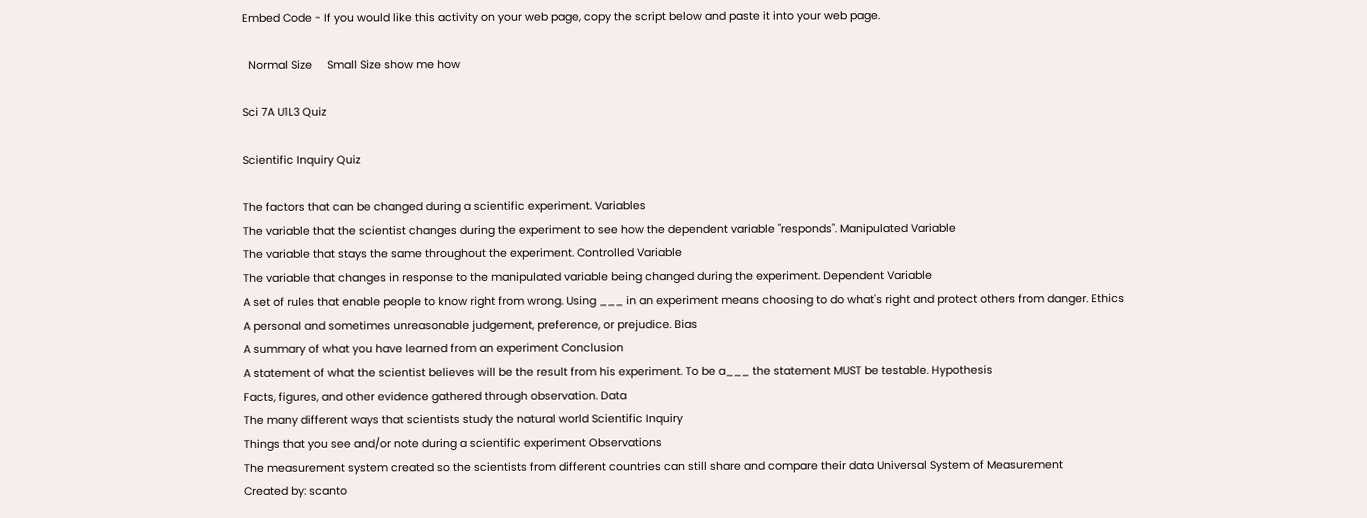Embed Code - If you would like this activity on your web page, copy the script below and paste it into your web page.

  Normal Size     Small Size show me how

Sci 7A U1L3 Quiz

Scientific Inquiry Quiz

The factors that can be changed during a scientific experiment. Variables
The variable that the scientist changes during the experiment to see how the dependent variable "responds". Manipulated Variable
The variable that stays the same throughout the experiment. Controlled Variable
The variable that changes in response to the manipulated variable being changed during the experiment. Dependent Variable
A set of rules that enable people to know right from wrong. Using ___ in an experiment means choosing to do what's right and protect others from danger. Ethics
A personal and sometimes unreasonable judgement, preference, or prejudice. Bias
A summary of what you have learned from an experiment Conclusion
A statement of what the scientist believes will be the result from his experiment. To be a___ the statement MUST be testable. Hypothesis
Facts, figures, and other evidence gathered through observation. Data
The many different ways that scientists study the natural world Scientific Inquiry
Things that you see and/or note during a scientific experiment Observations
The measurement system created so the scientists from different countries can still share and compare their data Universal System of Measurement
Created by: scanto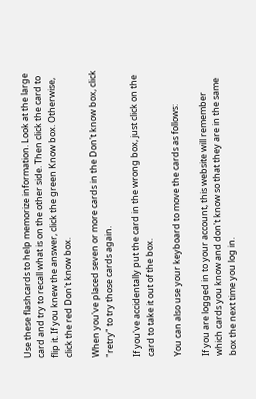Use these flashcards to help memorize information. Look at the large card and try to recall what is on the other side. Then click the card to flip it. If you knew the answer, click the green Know box. Otherwise, click the red Don't know box.

When you've placed seven or more cards in the Don't know box, click "retry" to try those cards again.

If you've accidentally put the card in the wrong box, just click on the card to take it out of the box.

You can also use your keyboard to move the cards as follows:

If you are logged in to your account, this website will remember which cards you know and don't know so that they are in the same box the next time you log in.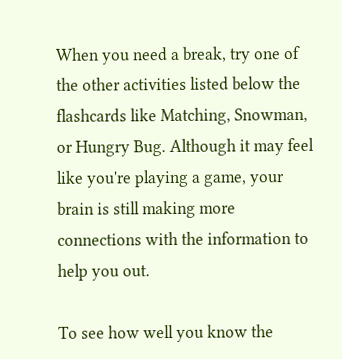When you need a break, try one of the other activities listed below the flashcards like Matching, Snowman, or Hungry Bug. Although it may feel like you're playing a game, your brain is still making more connections with the information to help you out.

To see how well you know the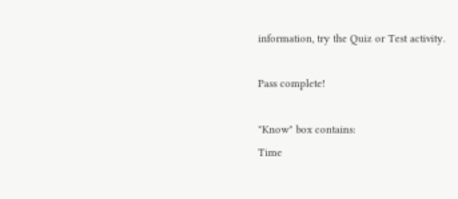information, try the Quiz or Test activity.

Pass complete!

"Know" box contains:
Time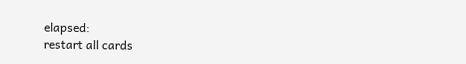elapsed:
restart all cards